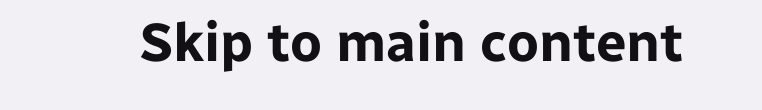Skip to main content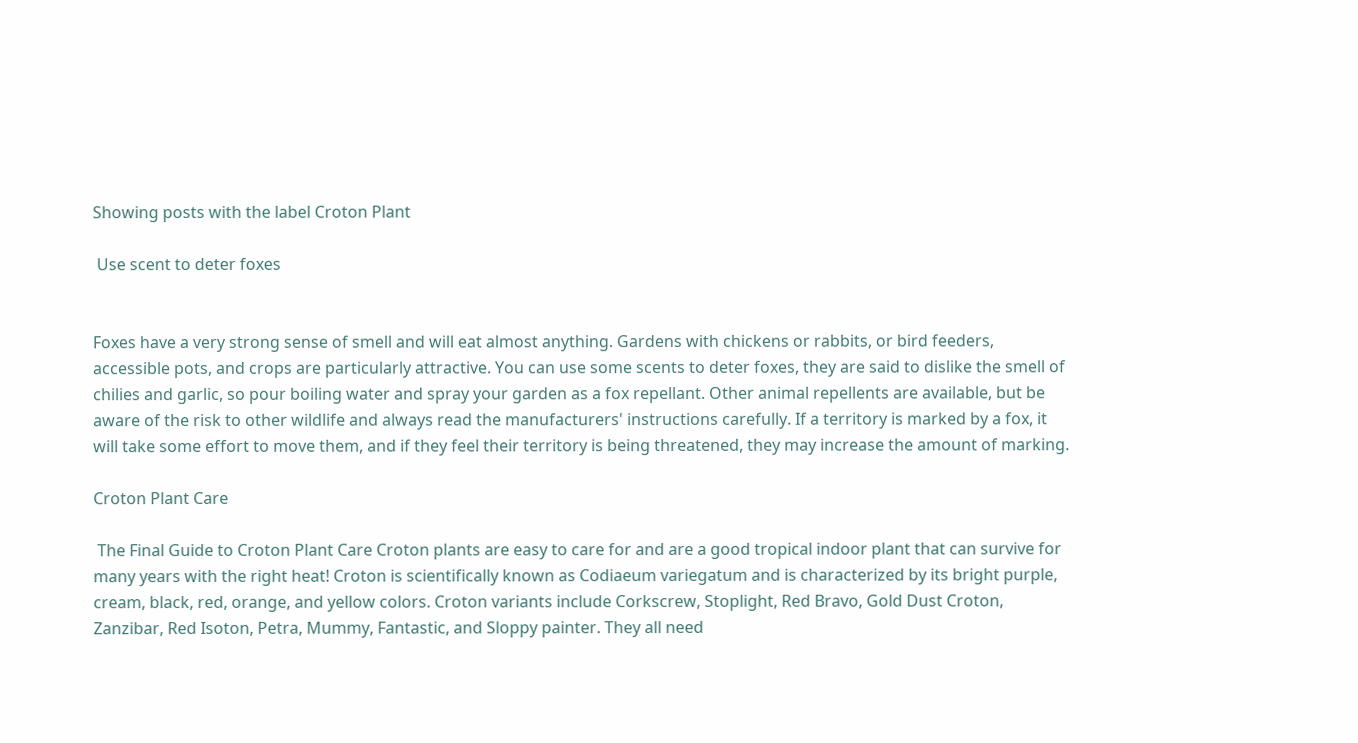Showing posts with the label Croton Plant

 Use scent to deter foxes


Foxes have a very strong sense of smell and will eat almost anything. Gardens with chickens or rabbits, or bird feeders, accessible pots, and crops are particularly attractive. You can use some scents to deter foxes, they are said to dislike the smell of chilies and garlic, so pour boiling water and spray your garden as a fox repellant. Other animal repellents are available, but be aware of the risk to other wildlife and always read the manufacturers' instructions carefully. If a territory is marked by a fox, it will take some effort to move them, and if they feel their territory is being threatened, they may increase the amount of marking.

Croton Plant Care

 The Final Guide to Croton Plant Care Croton plants are easy to care for and are a good tropical indoor plant that can survive for many years with the right heat! Croton is scientifically known as Codiaeum variegatum and is characterized by its bright purple, cream, black, red, orange, and yellow colors. Croton variants include Corkscrew, Stoplight, Red Bravo, Gold Dust Croton, Zanzibar, Red Isoton, Petra, Mummy, Fantastic, and Sloppy painter. They all need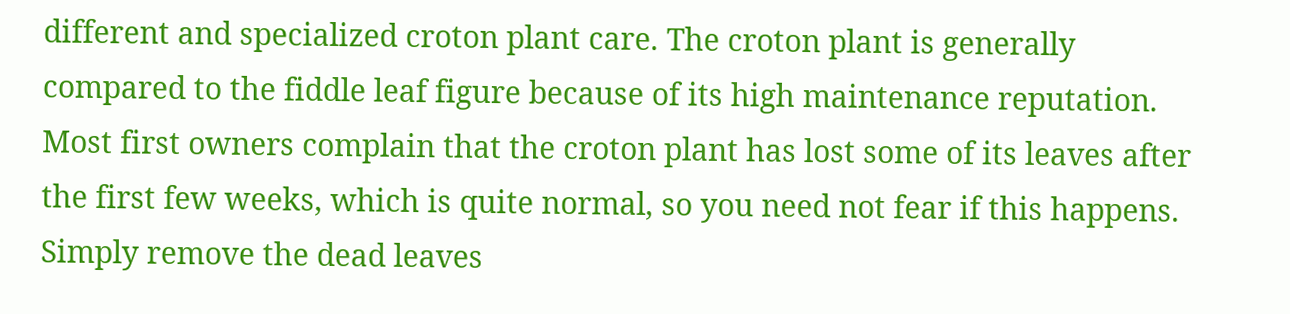different and specialized croton plant care. The croton plant is generally compared to the fiddle leaf figure because of its high maintenance reputation. Most first owners complain that the croton plant has lost some of its leaves after the first few weeks, which is quite normal, so you need not fear if this happens. Simply remove the dead leaves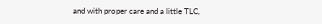and with proper care and a little TLC,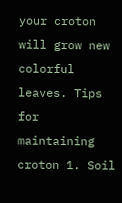your croton will grow new colorful leaves. Tips for maintaining croton 1. Soil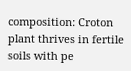composition: Croton plant thrives in fertile soils with pe